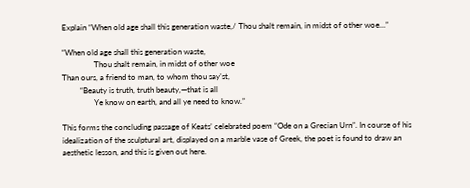Explain “When old age shall this generation waste,/ Thou shalt remain, in midst of other woe…”

“When old age shall this generation waste,
                Thou shalt remain, in midst of other woe
Than ours, a friend to man, to whom thou say’st,
         “Beauty is truth, truth beauty,—that is all
                Ye know on earth, and all ye need to know.”

This forms the concluding passage of Keats’ celebrated poem “Ode on a Grecian Urn”. In course of his idealization of the sculptural art, displayed on a marble vase of Greek, the poet is found to draw an aesthetic lesson, and this is given out here.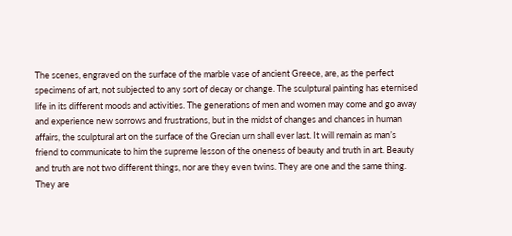The scenes, engraved on the surface of the marble vase of ancient Greece, are, as the perfect specimens of art, not subjected to any sort of decay or change. The sculptural painting has eternised life in its different moods and activities. The generations of men and women may come and go away and experience new sorrows and frustrations, but in the midst of changes and chances in human affairs, the sculptural art on the surface of the Grecian urn shall ever last. It will remain as man’s friend to communicate to him the supreme lesson of the oneness of beauty and truth in art. Beauty and truth are not two different things, nor are they even twins. They are one and the same thing. They are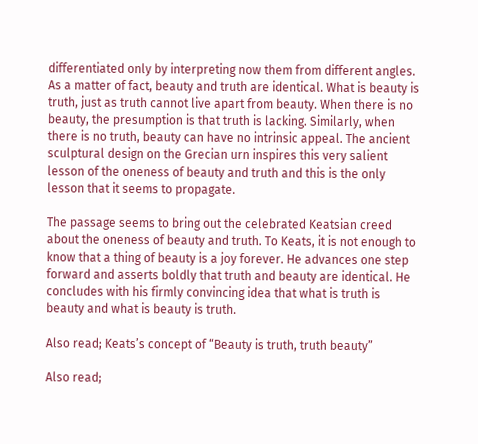differentiated only by interpreting now them from different angles. As a matter of fact, beauty and truth are identical. What is beauty is truth, just as truth cannot live apart from beauty. When there is no beauty, the presumption is that truth is lacking. Similarly, when there is no truth, beauty can have no intrinsic appeal. The ancient sculptural design on the Grecian urn inspires this very salient lesson of the oneness of beauty and truth and this is the only lesson that it seems to propagate.

The passage seems to bring out the celebrated Keatsian creed about the oneness of beauty and truth. To Keats, it is not enough to know that a thing of beauty is a joy forever. He advances one step forward and asserts boldly that truth and beauty are identical. He concludes with his firmly convincing idea that what is truth is beauty and what is beauty is truth.

Also read; Keats’s concept of “Beauty is truth, truth beauty”

Also read;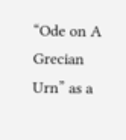“Ode on A Grecian Urn” as a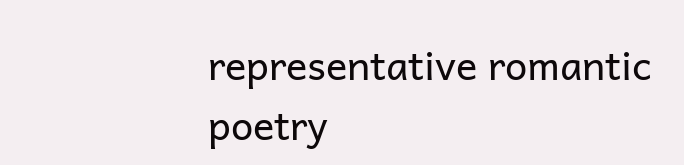representative romantic poetry